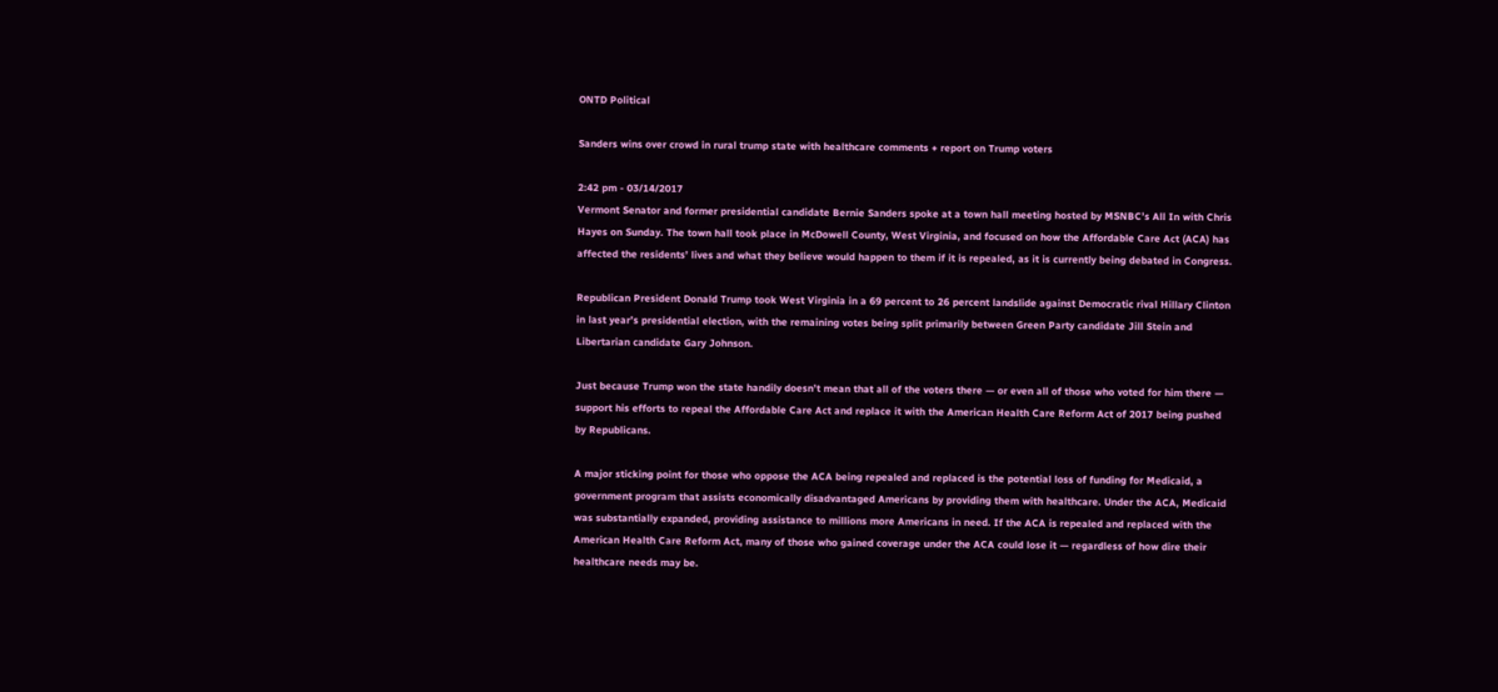ONTD Political

Sanders wins over crowd in rural trump state with healthcare comments + report on Trump voters

2:42 pm - 03/14/2017
Vermont Senator and former presidential candidate Bernie Sanders spoke at a town hall meeting hosted by MSNBC’s All In with Chris Hayes on Sunday. The town hall took place in McDowell County, West Virginia, and focused on how the Affordable Care Act (ACA) has affected the residents’ lives and what they believe would happen to them if it is repealed, as it is currently being debated in Congress.

Republican President Donald Trump took West Virginia in a 69 percent to 26 percent landslide against Democratic rival Hillary Clinton in last year’s presidential election, with the remaining votes being split primarily between Green Party candidate Jill Stein and Libertarian candidate Gary Johnson.

Just because Trump won the state handily doesn’t mean that all of the voters there — or even all of those who voted for him there — support his efforts to repeal the Affordable Care Act and replace it with the American Health Care Reform Act of 2017 being pushed by Republicans.

A major sticking point for those who oppose the ACA being repealed and replaced is the potential loss of funding for Medicaid, a government program that assists economically disadvantaged Americans by providing them with healthcare. Under the ACA, Medicaid was substantially expanded, providing assistance to millions more Americans in need. If the ACA is repealed and replaced with the American Health Care Reform Act, many of those who gained coverage under the ACA could lose it — regardless of how dire their healthcare needs may be.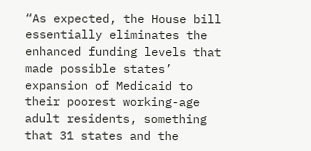“As expected, the House bill essentially eliminates the enhanced funding levels that made possible states’ expansion of Medicaid to their poorest working-age adult residents, something that 31 states and the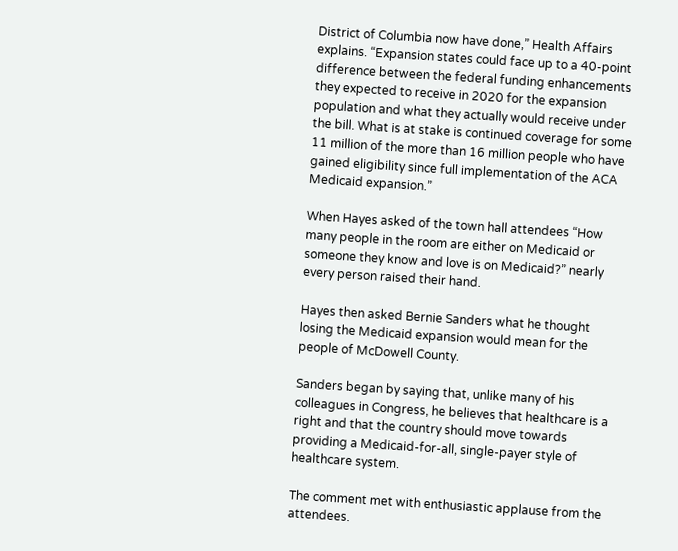District of Columbia now have done,” Health Affairs explains. “Expansion states could face up to a 40-point difference between the federal funding enhancements they expected to receive in 2020 for the expansion population and what they actually would receive under the bill. What is at stake is continued coverage for some 11 million of the more than 16 million people who have gained eligibility since full implementation of the ACA Medicaid expansion.”

When Hayes asked of the town hall attendees “How many people in the room are either on Medicaid or someone they know and love is on Medicaid?” nearly every person raised their hand.

Hayes then asked Bernie Sanders what he thought losing the Medicaid expansion would mean for the people of McDowell County.

Sanders began by saying that, unlike many of his colleagues in Congress, he believes that healthcare is a right and that the country should move towards providing a Medicaid-for-all, single-payer style of healthcare system.

The comment met with enthusiastic applause from the attendees.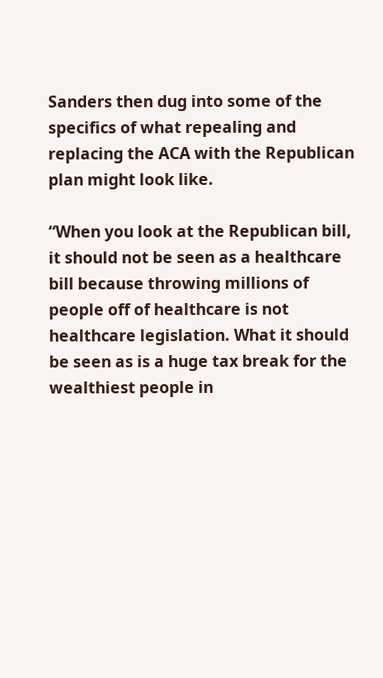Sanders then dug into some of the specifics of what repealing and replacing the ACA with the Republican plan might look like.

“When you look at the Republican bill, it should not be seen as a healthcare bill because throwing millions of people off of healthcare is not healthcare legislation. What it should be seen as is a huge tax break for the wealthiest people in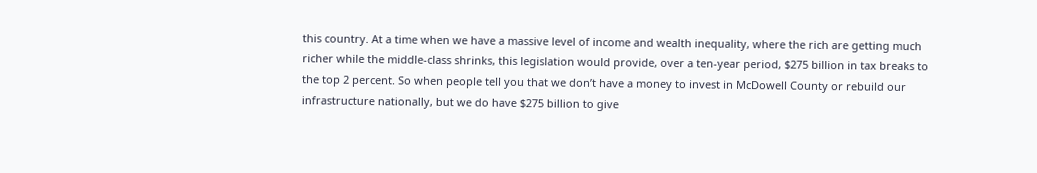this country. At a time when we have a massive level of income and wealth inequality, where the rich are getting much richer while the middle-class shrinks, this legislation would provide, over a ten-year period, $275 billion in tax breaks to the top 2 percent. So when people tell you that we don’t have a money to invest in McDowell County or rebuild our infrastructure nationally, but we do have $275 billion to give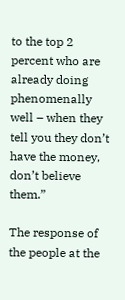to the top 2 percent who are already doing phenomenally well – when they tell you they don’t have the money, don’t believe them.”

The response of the people at the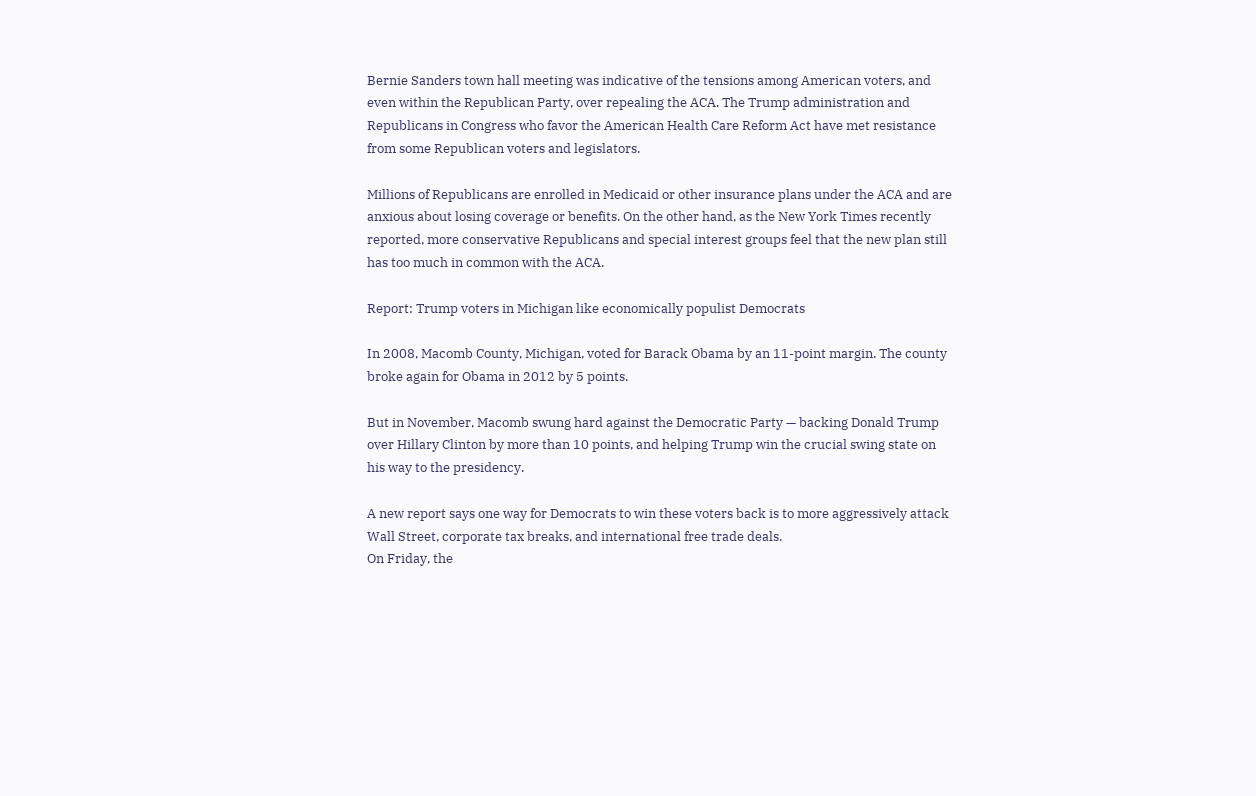Bernie Sanders town hall meeting was indicative of the tensions among American voters, and even within the Republican Party, over repealing the ACA. The Trump administration and Republicans in Congress who favor the American Health Care Reform Act have met resistance from some Republican voters and legislators.

Millions of Republicans are enrolled in Medicaid or other insurance plans under the ACA and are anxious about losing coverage or benefits. On the other hand, as the New York Times recently reported, more conservative Republicans and special interest groups feel that the new plan still has too much in common with the ACA.

Report: Trump voters in Michigan like economically populist Democrats

In 2008, Macomb County, Michigan, voted for Barack Obama by an 11-point margin. The county broke again for Obama in 2012 by 5 points.

But in November, Macomb swung hard against the Democratic Party — backing Donald Trump over Hillary Clinton by more than 10 points, and helping Trump win the crucial swing state on his way to the presidency.

A new report says one way for Democrats to win these voters back is to more aggressively attack Wall Street, corporate tax breaks, and international free trade deals.
On Friday, the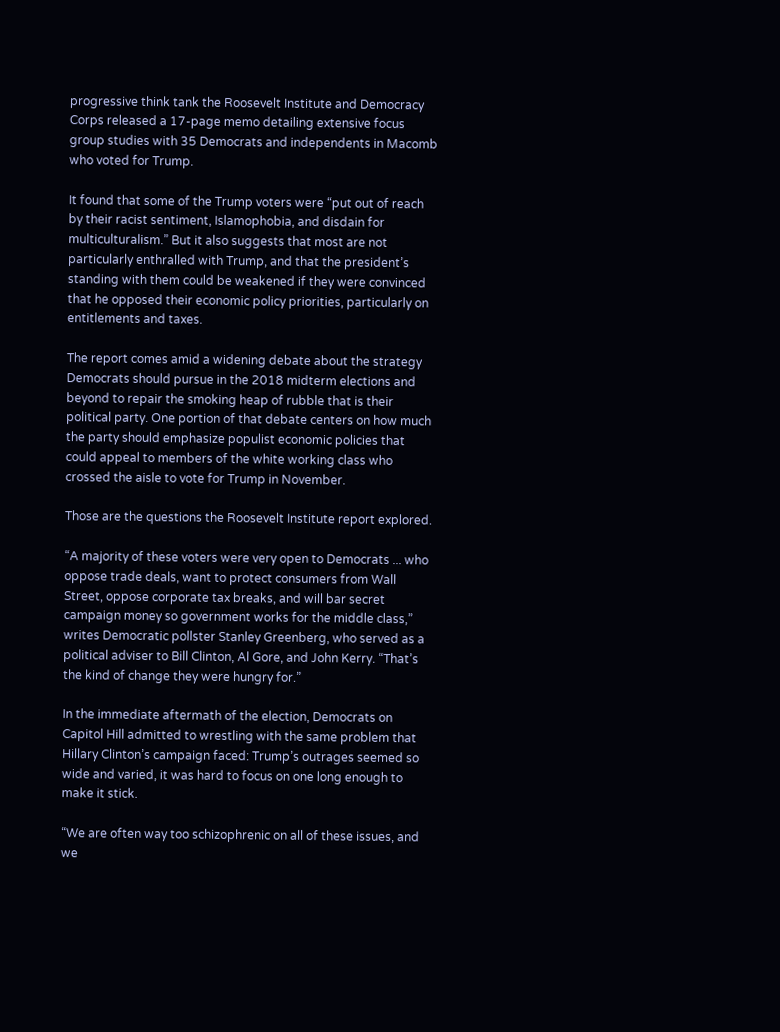progressive think tank the Roosevelt Institute and Democracy Corps released a 17-page memo detailing extensive focus group studies with 35 Democrats and independents in Macomb who voted for Trump.

It found that some of the Trump voters were “put out of reach by their racist sentiment, Islamophobia, and disdain for multiculturalism.” But it also suggests that most are not particularly enthralled with Trump, and that the president’s standing with them could be weakened if they were convinced that he opposed their economic policy priorities, particularly on entitlements and taxes.

The report comes amid a widening debate about the strategy Democrats should pursue in the 2018 midterm elections and beyond to repair the smoking heap of rubble that is their political party. One portion of that debate centers on how much the party should emphasize populist economic policies that could appeal to members of the white working class who crossed the aisle to vote for Trump in November.

Those are the questions the Roosevelt Institute report explored.

“A majority of these voters were very open to Democrats ... who oppose trade deals, want to protect consumers from Wall Street, oppose corporate tax breaks, and will bar secret campaign money so government works for the middle class,” writes Democratic pollster Stanley Greenberg, who served as a political adviser to Bill Clinton, Al Gore, and John Kerry. “That’s the kind of change they were hungry for.”

In the immediate aftermath of the election, Democrats on Capitol Hill admitted to wrestling with the same problem that Hillary Clinton’s campaign faced: Trump’s outrages seemed so wide and varied, it was hard to focus on one long enough to make it stick.

“We are often way too schizophrenic on all of these issues, and we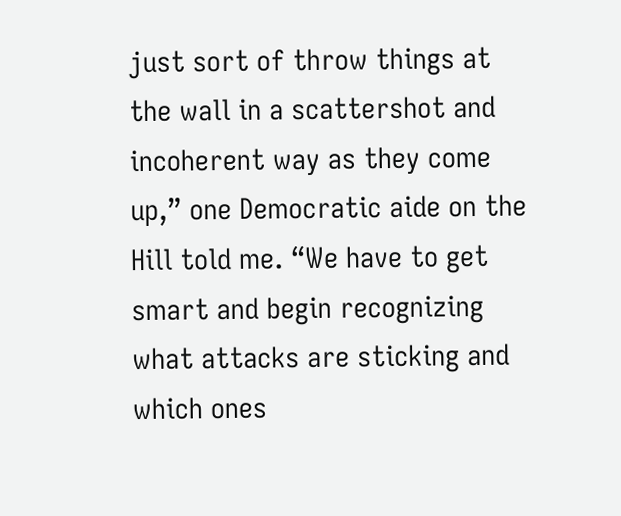just sort of throw things at the wall in a scattershot and incoherent way as they come up,” one Democratic aide on the Hill told me. “We have to get smart and begin recognizing what attacks are sticking and which ones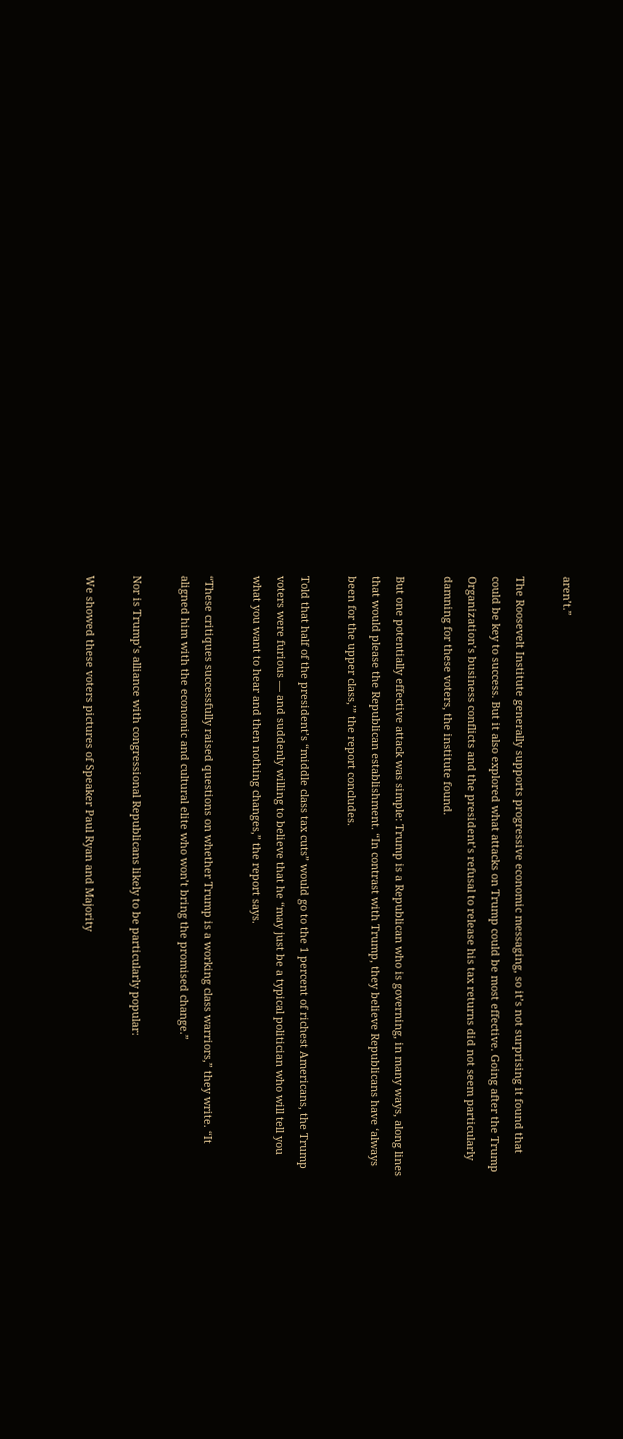aren’t.”

The Roosevelt Institute generally supports progressive economic messaging, so it’s not surprising it found that could be key to success. But it also explored what attacks on Trump could be most effective. Going after the Trump Organization’s business conflicts and the president’s refusal to release his tax returns did not seem particularly damning for these voters, the institute found.

But one potentially effective attack was simple: Trump is a Republican who is governing, in many ways, along lines that would please the Republican establishment. “In contrast with Trump, they believe Republicans have ‘always been for the upper class,’” the report concludes.

Told that half of the president’s “middle class tax cuts” would go to the 1 percent of richest Americans, the Trump voters were furious — and suddenly willing to believe that he “may just be a typical politician who will tell you what you want to hear and then nothing changes,” the report says.

“These critiques successfully raised questions on whether Trump is a working class warriors,” they write. “It aligned him with the economic and cultural elite who won’t bring the promised change.”

Nor is Trump’s alliance with congressional Republicans likely to be particularly popular:

We showed these voters pictures of Speaker Paul Ryan and Majority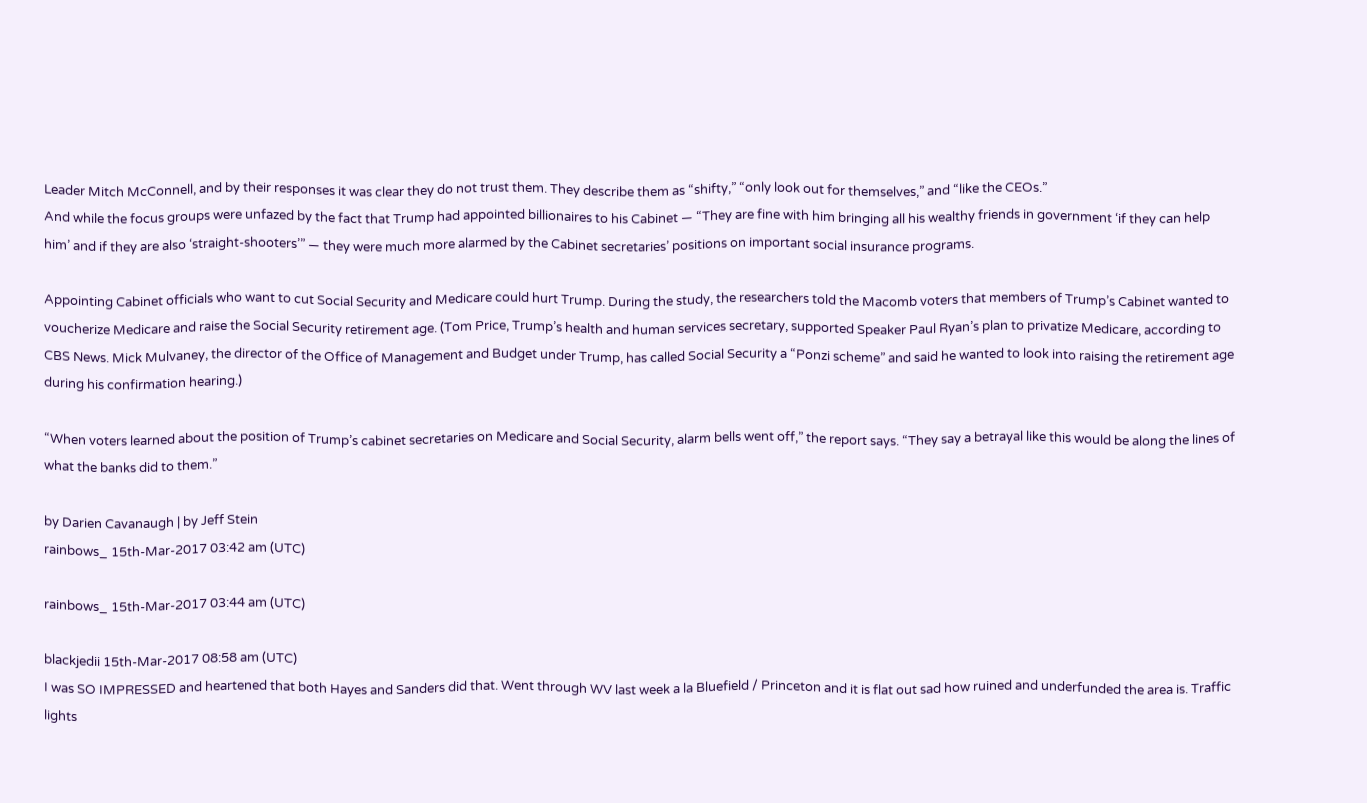Leader Mitch McConnell, and by their responses it was clear they do not trust them. They describe them as “shifty,” “only look out for themselves,” and “like the CEOs.”
And while the focus groups were unfazed by the fact that Trump had appointed billionaires to his Cabinet — “They are fine with him bringing all his wealthy friends in government ‘if they can help him’ and if they are also ‘straight-shooters’” — they were much more alarmed by the Cabinet secretaries’ positions on important social insurance programs.

Appointing Cabinet officials who want to cut Social Security and Medicare could hurt Trump. During the study, the researchers told the Macomb voters that members of Trump’s Cabinet wanted to voucherize Medicare and raise the Social Security retirement age. (Tom Price, Trump’s health and human services secretary, supported Speaker Paul Ryan’s plan to privatize Medicare, according to CBS News. Mick Mulvaney, the director of the Office of Management and Budget under Trump, has called Social Security a “Ponzi scheme” and said he wanted to look into raising the retirement age during his confirmation hearing.)

“When voters learned about the position of Trump’s cabinet secretaries on Medicare and Social Security, alarm bells went off,” the report says. “They say a betrayal like this would be along the lines of what the banks did to them.”

by Darien Cavanaugh | by Jeff Stein
rainbows_ 15th-Mar-2017 03:42 am (UTC)

rainbows_ 15th-Mar-2017 03:44 am (UTC)

blackjedii 15th-Mar-2017 08:58 am (UTC)
I was SO IMPRESSED and heartened that both Hayes and Sanders did that. Went through WV last week a la Bluefield / Princeton and it is flat out sad how ruined and underfunded the area is. Traffic lights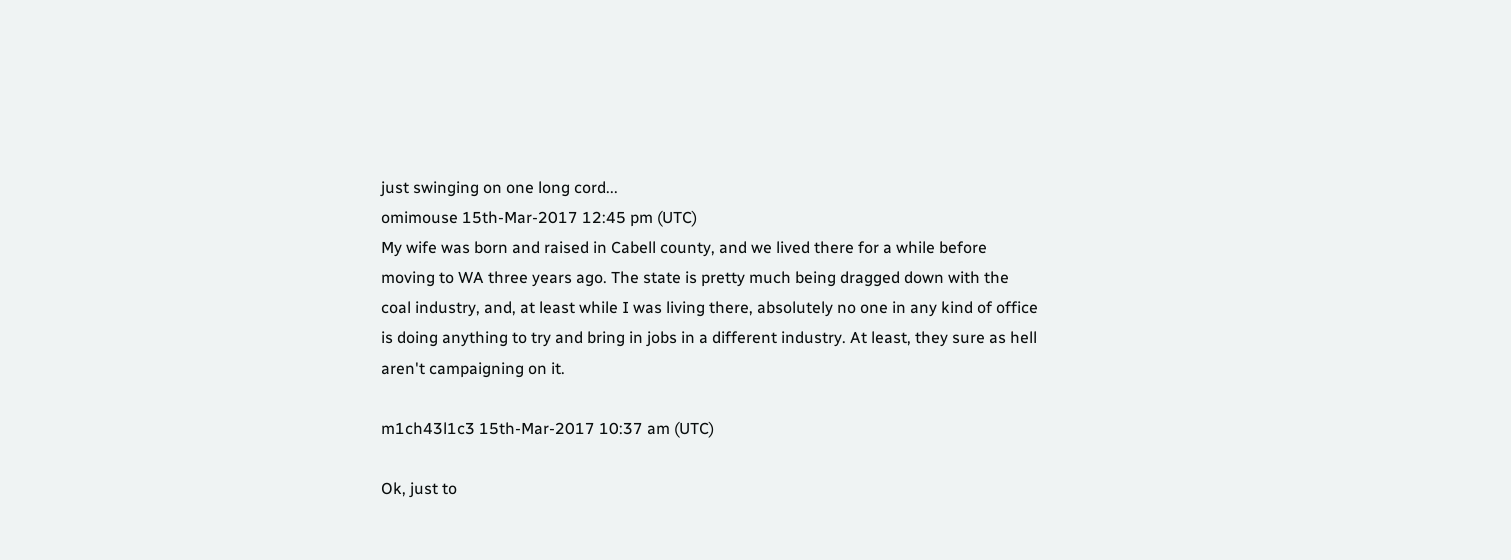just swinging on one long cord...
omimouse 15th-Mar-2017 12:45 pm (UTC)
My wife was born and raised in Cabell county, and we lived there for a while before moving to WA three years ago. The state is pretty much being dragged down with the coal industry, and, at least while I was living there, absolutely no one in any kind of office is doing anything to try and bring in jobs in a different industry. At least, they sure as hell aren't campaigning on it.

m1ch43l1c3 15th-Mar-2017 10:37 am (UTC)

Ok, just to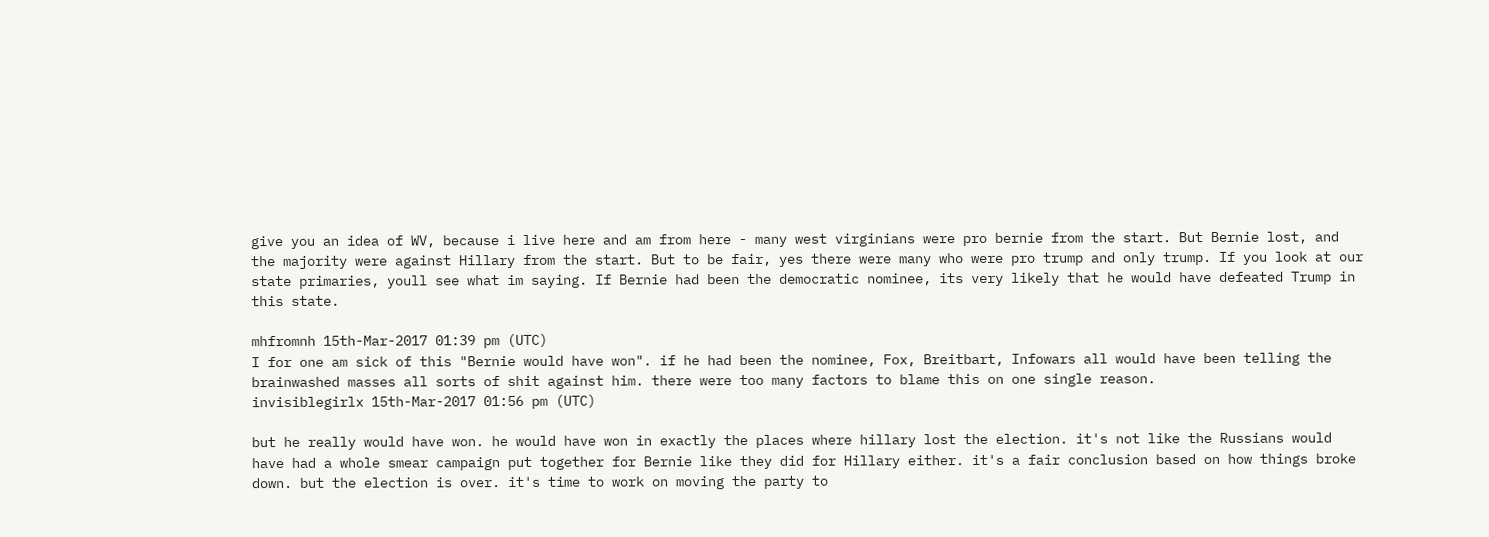give you an idea of WV, because i live here and am from here - many west virginians were pro bernie from the start. But Bernie lost, and the majority were against Hillary from the start. But to be fair, yes there were many who were pro trump and only trump. If you look at our state primaries, youll see what im saying. If Bernie had been the democratic nominee, its very likely that he would have defeated Trump in this state.

mhfromnh 15th-Mar-2017 01:39 pm (UTC)
I for one am sick of this "Bernie would have won". if he had been the nominee, Fox, Breitbart, Infowars all would have been telling the brainwashed masses all sorts of shit against him. there were too many factors to blame this on one single reason.
invisiblegirlx 15th-Mar-2017 01:56 pm (UTC)

but he really would have won. he would have won in exactly the places where hillary lost the election. it's not like the Russians would have had a whole smear campaign put together for Bernie like they did for Hillary either. it's a fair conclusion based on how things broke down. but the election is over. it's time to work on moving the party to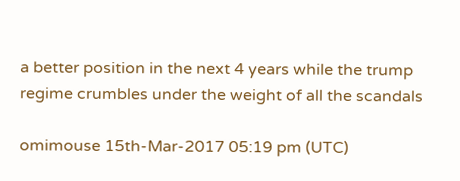a better position in the next 4 years while the trump regime crumbles under the weight of all the scandals

omimouse 15th-Mar-2017 05:19 pm (UTC)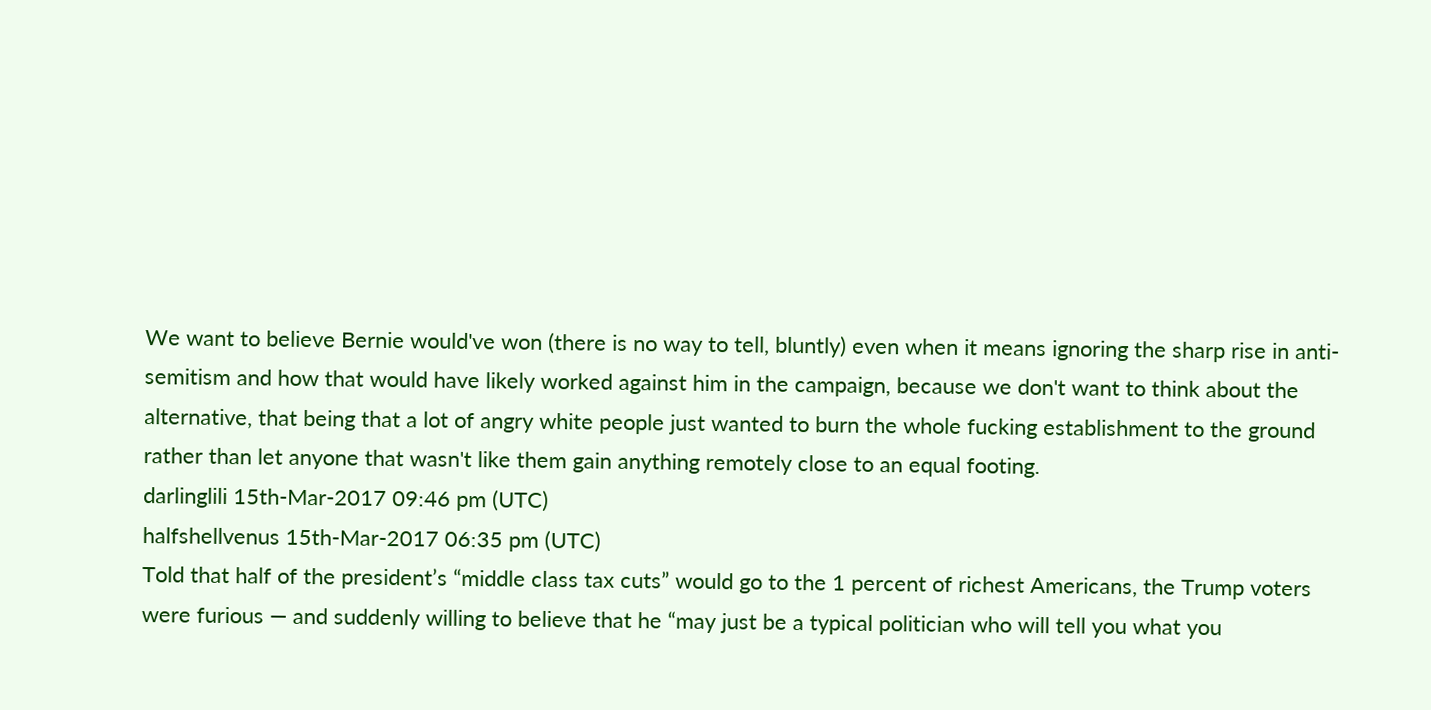We want to believe Bernie would've won (there is no way to tell, bluntly) even when it means ignoring the sharp rise in anti-semitism and how that would have likely worked against him in the campaign, because we don't want to think about the alternative, that being that a lot of angry white people just wanted to burn the whole fucking establishment to the ground rather than let anyone that wasn't like them gain anything remotely close to an equal footing.
darlinglili 15th-Mar-2017 09:46 pm (UTC)
halfshellvenus 15th-Mar-2017 06:35 pm (UTC)
Told that half of the president’s “middle class tax cuts” would go to the 1 percent of richest Americans, the Trump voters were furious — and suddenly willing to believe that he “may just be a typical politician who will tell you what you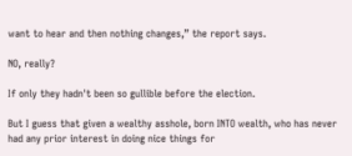want to hear and then nothing changes,” the report says.

NO, really?

If only they hadn't been so gullible before the election.

But I guess that given a wealthy asshole, born INTO wealth, who has never had any prior interest in doing nice things for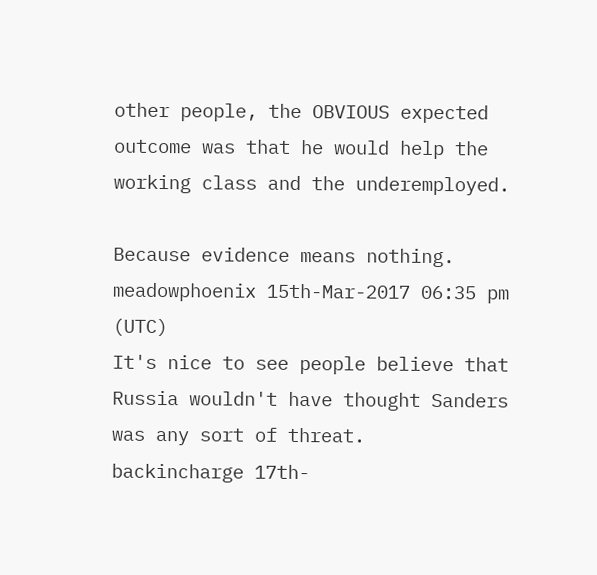other people, the OBVIOUS expected outcome was that he would help the working class and the underemployed.

Because evidence means nothing.
meadowphoenix 15th-Mar-2017 06:35 pm (UTC)
It's nice to see people believe that Russia wouldn't have thought Sanders was any sort of threat.
backincharge 17th-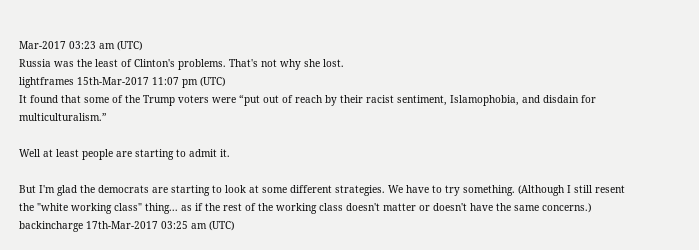Mar-2017 03:23 am (UTC)
Russia was the least of Clinton's problems. That's not why she lost.
lightframes 15th-Mar-2017 11:07 pm (UTC)
It found that some of the Trump voters were “put out of reach by their racist sentiment, Islamophobia, and disdain for multiculturalism.”

Well at least people are starting to admit it.

But I'm glad the democrats are starting to look at some different strategies. We have to try something. (Although I still resent the "white working class" thing... as if the rest of the working class doesn't matter or doesn't have the same concerns.)
backincharge 17th-Mar-2017 03:25 am (UTC)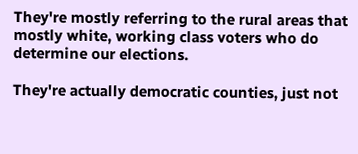They're mostly referring to the rural areas that mostly white, working class voters who do determine our elections.

They're actually democratic counties, just not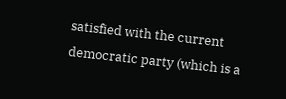satisfied with the current democratic party (which is a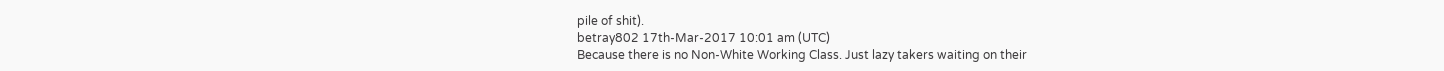pile of shit).
betray802 17th-Mar-2017 10:01 am (UTC)
Because there is no Non-White Working Class. Just lazy takers waiting on their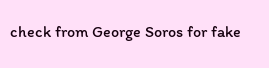check from George Soros for fake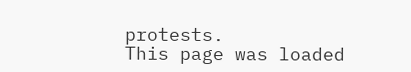protests.
This page was loaded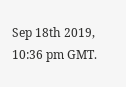Sep 18th 2019, 10:36 pm GMT.